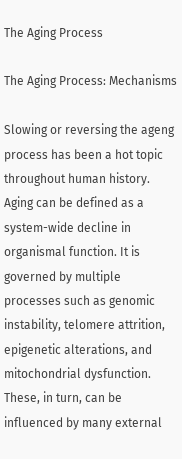The Aging Process

The Aging Process: Mechanisms

Slowing or reversing the ageng process has been a hot topic throughout human history. Aging can be defined as a system-wide decline in organismal function. It is governed by multiple processes such as genomic instability, telomere attrition, epigenetic alterations, and mitochondrial dysfunction. These, in turn, can be influenced by many external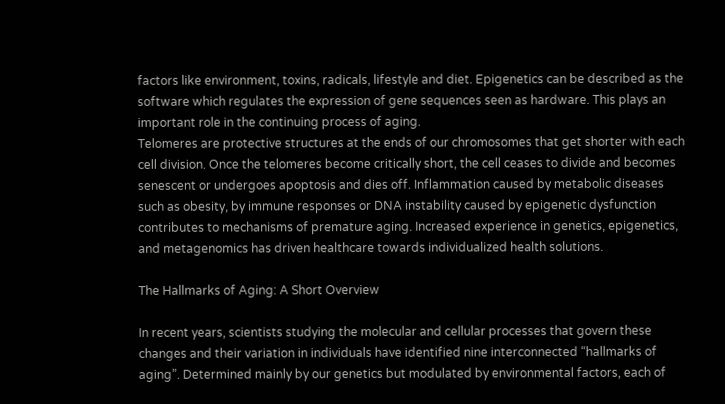factors like environment, toxins, radicals, lifestyle and diet. Epigenetics can be described as the software which regulates the expression of gene sequences seen as hardware. This plays an important role in the continuing process of aging.
Telomeres are protective structures at the ends of our chromosomes that get shorter with each cell division. Once the telomeres become critically short, the cell ceases to divide and becomes senescent or undergoes apoptosis and dies off. Inflammation caused by metabolic diseases such as obesity, by immune responses or DNA instability caused by epigenetic dysfunction contributes to mechanisms of premature aging. Increased experience in genetics, epigenetics, and metagenomics has driven healthcare towards individualized health solutions.

The Hallmarks of Aging: A Short Overview

In recent years, scientists studying the molecular and cellular processes that govern these changes and their variation in individuals have identified nine interconnected “hallmarks of aging”. Determined mainly by our genetics but modulated by environmental factors, each of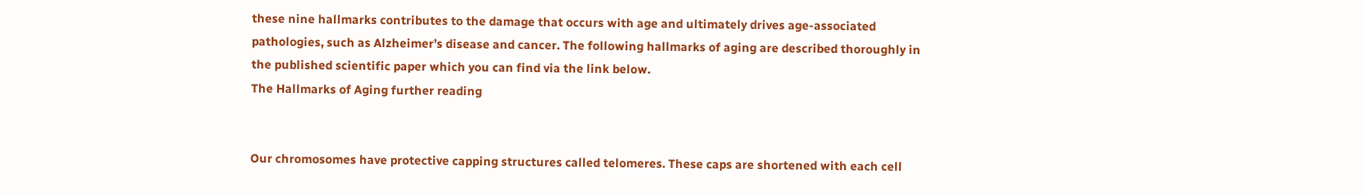these nine hallmarks contributes to the damage that occurs with age and ultimately drives age-associated pathologies, such as Alzheimer’s disease and cancer. The following hallmarks of aging are described thoroughly in the published scientific paper which you can find via the link below.
The Hallmarks of Aging further reading


Our chromosomes have protective capping structures called telomeres. These caps are shortened with each cell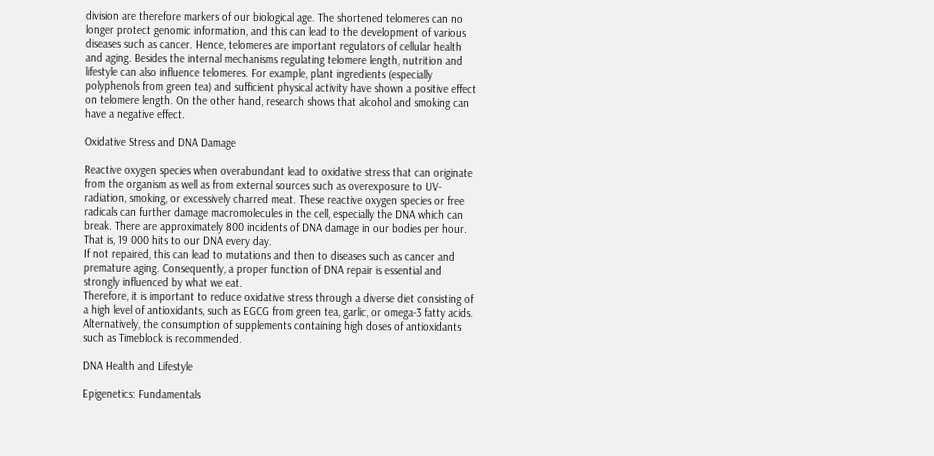division are therefore markers of our biological age. The shortened telomeres can no longer protect genomic information, and this can lead to the development of various diseases such as cancer. Hence, telomeres are important regulators of cellular health and aging. Besides the internal mechanisms regulating telomere length, nutrition and lifestyle can also influence telomeres. For example, plant ingredients (especially polyphenols from green tea) and sufficient physical activity have shown a positive effect on telomere length. On the other hand, research shows that alcohol and smoking can have a negative effect.

Oxidative Stress and DNA Damage

Reactive oxygen species when overabundant lead to oxidative stress that can originate from the organism as well as from external sources such as overexposure to UV-radiation, smoking, or excessively charred meat. These reactive oxygen species or free radicals can further damage macromolecules in the cell, especially the DNA which can break. There are approximately 800 incidents of DNA damage in our bodies per hour. That is, 19 000 hits to our DNA every day.
If not repaired, this can lead to mutations and then to diseases such as cancer and premature aging. Consequently, a proper function of DNA repair is essential and strongly influenced by what we eat.
Therefore, it is important to reduce oxidative stress through a diverse diet consisting of a high level of antioxidants, such as EGCG from green tea, garlic, or omega-3 fatty acids. Alternatively, the consumption of supplements containing high doses of antioxidants such as Timeblock is recommended.

DNA Health and Lifestyle

Epigenetics: Fundamentals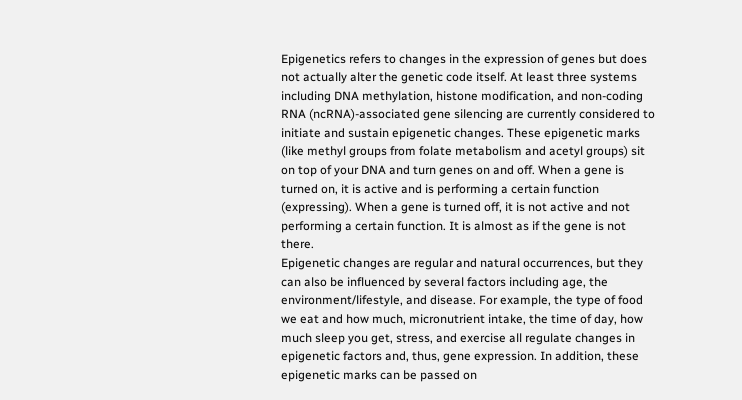Epigenetics refers to changes in the expression of genes but does not actually alter the genetic code itself. At least three systems including DNA methylation, histone modification, and non-coding RNA (ncRNA)-associated gene silencing are currently considered to initiate and sustain epigenetic changes. These epigenetic marks (like methyl groups from folate metabolism and acetyl groups) sit on top of your DNA and turn genes on and off. When a gene is turned on, it is active and is performing a certain function (expressing). When a gene is turned off, it is not active and not performing a certain function. It is almost as if the gene is not there.
Epigenetic changes are regular and natural occurrences, but they can also be influenced by several factors including age, the environment/lifestyle, and disease. For example, the type of food we eat and how much, micronutrient intake, the time of day, how much sleep you get, stress, and exercise all regulate changes in epigenetic factors and, thus, gene expression. In addition, these epigenetic marks can be passed on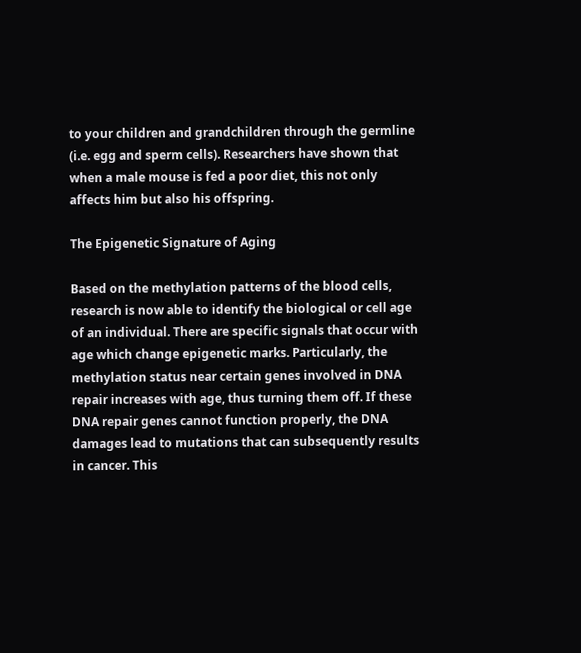to your children and grandchildren through the germline (i.e. egg and sperm cells). Researchers have shown that when a male mouse is fed a poor diet, this not only affects him but also his offspring.

The Epigenetic Signature of Aging

Based on the methylation patterns of the blood cells, research is now able to identify the biological or cell age of an individual. There are specific signals that occur with age which change epigenetic marks. Particularly, the methylation status near certain genes involved in DNA repair increases with age, thus turning them off. If these DNA repair genes cannot function properly, the DNA damages lead to mutations that can subsequently results in cancer. This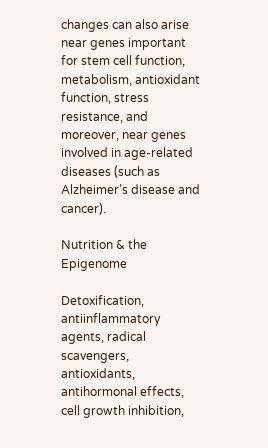changes can also arise near genes important for stem cell function, metabolism, antioxidant function, stress resistance, and moreover, near genes involved in age-related diseases (such as Alzheimer’s disease and cancer).

Nutrition & the Epigenome

Detoxification, antiinflammatory agents, radical scavengers, antioxidants, antihormonal effects, cell growth inhibition,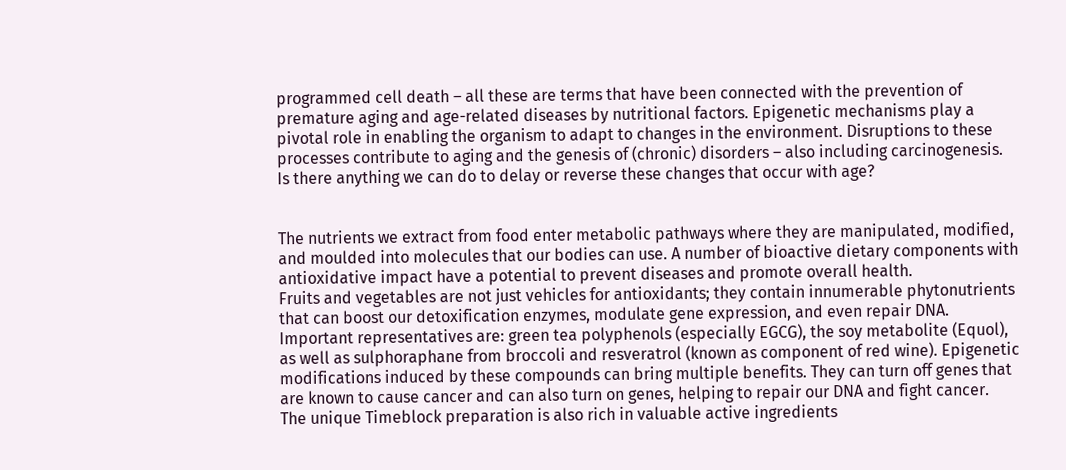programmed cell death – all these are terms that have been connected with the prevention of premature aging and age-related diseases by nutritional factors. Epigenetic mechanisms play a pivotal role in enabling the organism to adapt to changes in the environment. Disruptions to these processes contribute to aging and the genesis of (chronic) disorders – also including carcinogenesis.
Is there anything we can do to delay or reverse these changes that occur with age?


The nutrients we extract from food enter metabolic pathways where they are manipulated, modified, and moulded into molecules that our bodies can use. A number of bioactive dietary components with antioxidative impact have a potential to prevent diseases and promote overall health.
Fruits and vegetables are not just vehicles for antioxidants; they contain innumerable phytonutrients that can boost our detoxification enzymes, modulate gene expression, and even repair DNA. Important representatives are: green tea polyphenols (especially EGCG), the soy metabolite (Equol), as well as sulphoraphane from broccoli and resveratrol (known as component of red wine). Epigenetic modifications induced by these compounds can bring multiple benefits. They can turn off genes that are known to cause cancer and can also turn on genes, helping to repair our DNA and fight cancer.
The unique Timeblock preparation is also rich in valuable active ingredients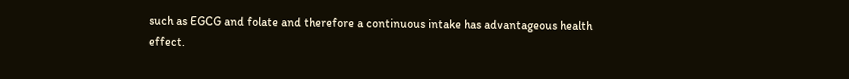such as EGCG and folate and therefore a continuous intake has advantageous health effect.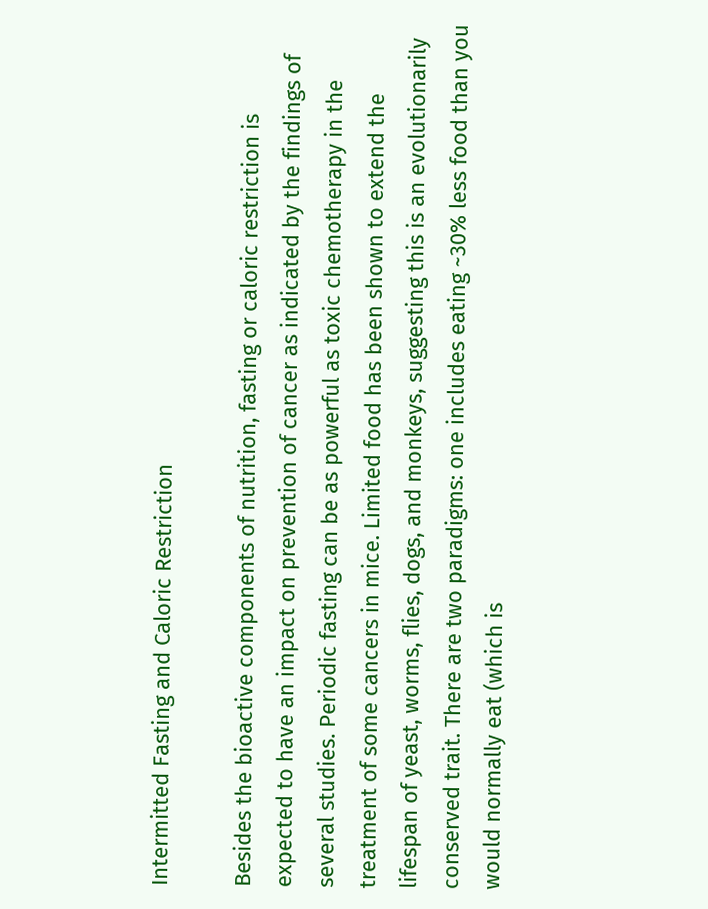Intermitted Fasting and Caloric Restriction

Besides the bioactive components of nutrition, fasting or caloric restriction is expected to have an impact on prevention of cancer as indicated by the findings of several studies. Periodic fasting can be as powerful as toxic chemotherapy in the treatment of some cancers in mice. Limited food has been shown to extend the lifespan of yeast, worms, flies, dogs, and monkeys, suggesting this is an evolutionarily conserved trait. There are two paradigms: one includes eating ~30% less food than you would normally eat (which is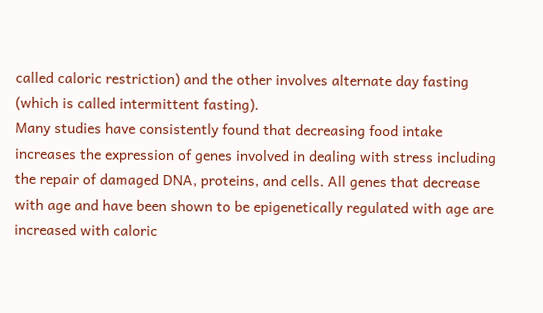called caloric restriction) and the other involves alternate day fasting (which is called intermittent fasting).
Many studies have consistently found that decreasing food intake increases the expression of genes involved in dealing with stress including the repair of damaged DNA, proteins, and cells. All genes that decrease with age and have been shown to be epigenetically regulated with age are increased with caloric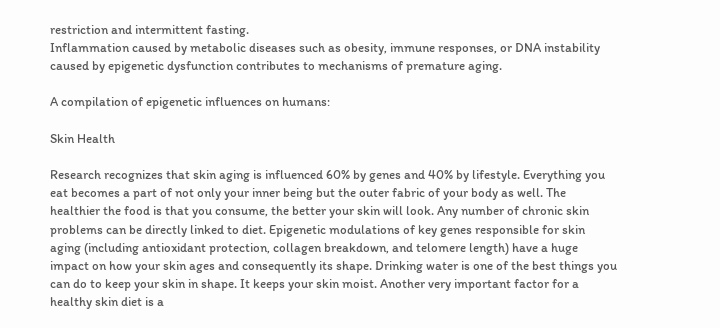restriction and intermittent fasting.
Inflammation caused by metabolic diseases such as obesity, immune responses, or DNA instability caused by epigenetic dysfunction contributes to mechanisms of premature aging.

A compilation of epigenetic influences on humans:

Skin Health

Research recognizes that skin aging is influenced 60% by genes and 40% by lifestyle. Everything you eat becomes a part of not only your inner being but the outer fabric of your body as well. The healthier the food is that you consume, the better your skin will look. Any number of chronic skin problems can be directly linked to diet. Epigenetic modulations of key genes responsible for skin aging (including antioxidant protection, collagen breakdown, and telomere length) have a huge impact on how your skin ages and consequently its shape. Drinking water is one of the best things you can do to keep your skin in shape. It keeps your skin moist. Another very important factor for a healthy skin diet is a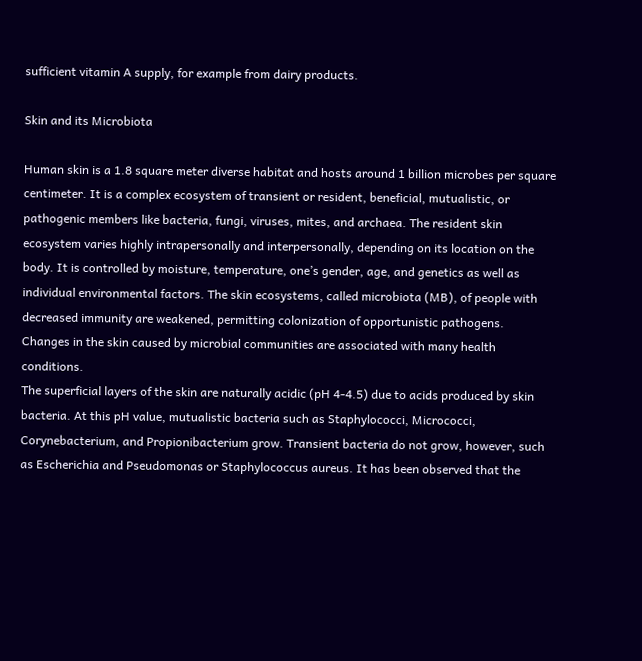sufficient vitamin A supply, for example from dairy products.

Skin and its Microbiota

Human skin is a 1.8 square meter diverse habitat and hosts around 1 billion microbes per square centimeter. It is a complex ecosystem of transient or resident, beneficial, mutualistic, or pathogenic members like bacteria, fungi, viruses, mites, and archaea. The resident skin ecosystem varies highly intrapersonally and interpersonally, depending on its location on the body. It is controlled by moisture, temperature, one’s gender, age, and genetics as well as individual environmental factors. The skin ecosystems, called microbiota (MB), of people with decreased immunity are weakened, permitting colonization of opportunistic pathogens. Changes in the skin caused by microbial communities are associated with many health conditions.
The superficial layers of the skin are naturally acidic (pH 4-4.5) due to acids produced by skin bacteria. At this pH value, mutualistic bacteria such as Staphylococci, Micrococci, Corynebacterium, and Propionibacterium grow. Transient bacteria do not grow, however, such as Escherichia and Pseudomonas or Staphylococcus aureus. It has been observed that the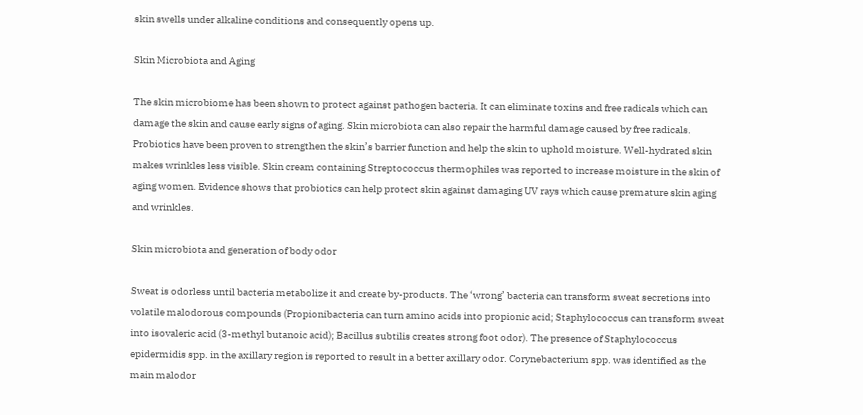skin swells under alkaline conditions and consequently opens up.

Skin Microbiota and Aging

The skin microbiome has been shown to protect against pathogen bacteria. It can eliminate toxins and free radicals which can damage the skin and cause early signs of aging. Skin microbiota can also repair the harmful damage caused by free radicals. Probiotics have been proven to strengthen the skin’s barrier function and help the skin to uphold moisture. Well-hydrated skin makes wrinkles less visible. Skin cream containing Streptococcus thermophiles was reported to increase moisture in the skin of aging women. Evidence shows that probiotics can help protect skin against damaging UV rays which cause premature skin aging and wrinkles.

Skin microbiota and generation of body odor

Sweat is odorless until bacteria metabolize it and create by-products. The ‘wrong’ bacteria can transform sweat secretions into volatile malodorous compounds (Propionibacteria can turn amino acids into propionic acid; Staphylococcus can transform sweat into isovaleric acid (3-methyl butanoic acid); Bacillus subtilis creates strong foot odor). The presence of Staphylococcus epidermidis spp. in the axillary region is reported to result in a better axillary odor. Corynebacterium spp. was identified as the main malodor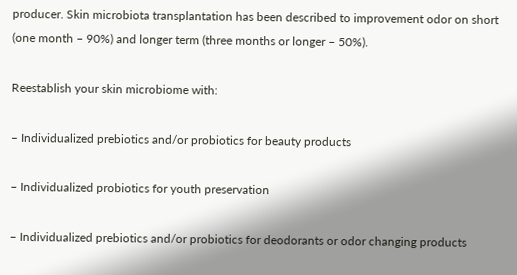producer. Skin microbiota transplantation has been described to improvement odor on short (one month – 90%) and longer term (three months or longer – 50%).

Reestablish your skin microbiome with:

– Individualized prebiotics and/or probiotics for beauty products

– Individualized probiotics for youth preservation

– Individualized prebiotics and/or probiotics for deodorants or odor changing products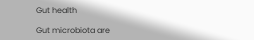Gut health

Gut microbiota are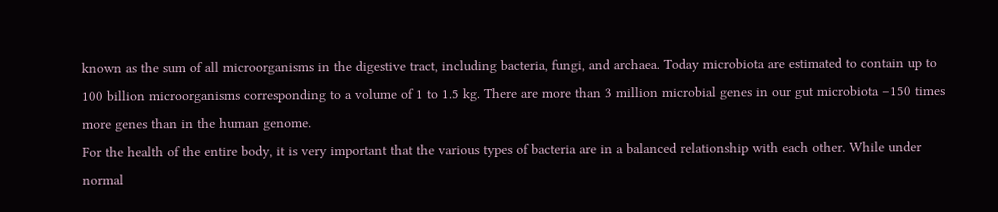known as the sum of all microorganisms in the digestive tract, including bacteria, fungi, and archaea. Today microbiota are estimated to contain up to 100 billion microorganisms corresponding to a volume of 1 to 1.5 kg. There are more than 3 million microbial genes in our gut microbiota –150 times more genes than in the human genome.
For the health of the entire body, it is very important that the various types of bacteria are in a balanced relationship with each other. While under normal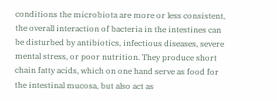conditions the microbiota are more or less consistent, the overall interaction of bacteria in the intestines can be disturbed by antibiotics, infectious diseases, severe mental stress, or poor nutrition. They produce short chain fatty acids, which on one hand serve as food for the intestinal mucosa, but also act as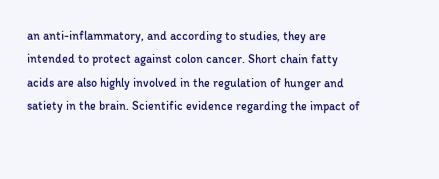an anti-inflammatory, and according to studies, they are intended to protect against colon cancer. Short chain fatty acids are also highly involved in the regulation of hunger and satiety in the brain. Scientific evidence regarding the impact of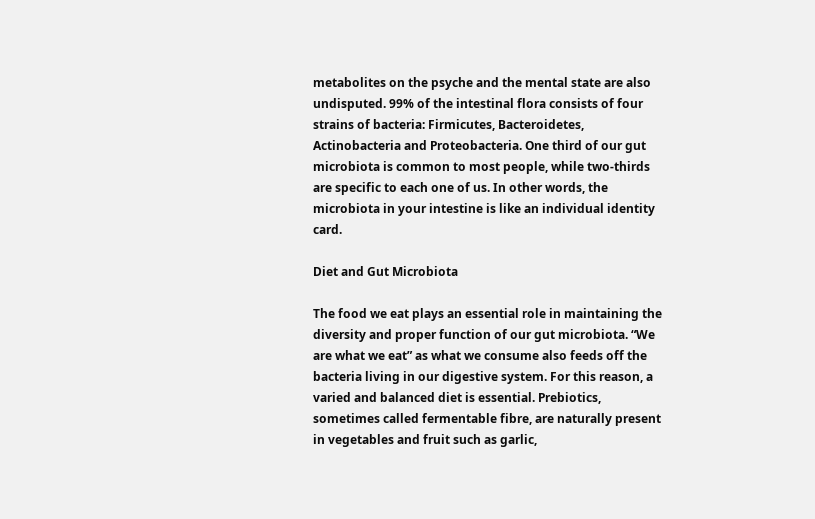metabolites on the psyche and the mental state are also undisputed. 99% of the intestinal flora consists of four strains of bacteria: Firmicutes, Bacteroidetes, Actinobacteria and Proteobacteria. One third of our gut microbiota is common to most people, while two-thirds are specific to each one of us. In other words, the microbiota in your intestine is like an individual identity card.

Diet and Gut Microbiota

The food we eat plays an essential role in maintaining the diversity and proper function of our gut microbiota. “We are what we eat” as what we consume also feeds off the bacteria living in our digestive system. For this reason, a varied and balanced diet is essential. Prebiotics, sometimes called fermentable fibre, are naturally present in vegetables and fruit such as garlic,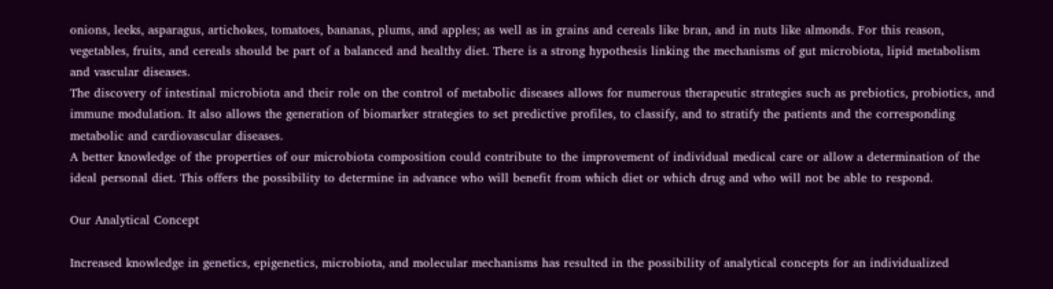onions, leeks, asparagus, artichokes, tomatoes, bananas, plums, and apples; as well as in grains and cereals like bran, and in nuts like almonds. For this reason, vegetables, fruits, and cereals should be part of a balanced and healthy diet. There is a strong hypothesis linking the mechanisms of gut microbiota, lipid metabolism and vascular diseases.
The discovery of intestinal microbiota and their role on the control of metabolic diseases allows for numerous therapeutic strategies such as prebiotics, probiotics, and immune modulation. It also allows the generation of biomarker strategies to set predictive profiles, to classify, and to stratify the patients and the corresponding metabolic and cardiovascular diseases.
A better knowledge of the properties of our microbiota composition could contribute to the improvement of individual medical care or allow a determination of the ideal personal diet. This offers the possibility to determine in advance who will benefit from which diet or which drug and who will not be able to respond.

Our Analytical Concept

Increased knowledge in genetics, epigenetics, microbiota, and molecular mechanisms has resulted in the possibility of analytical concepts for an individualized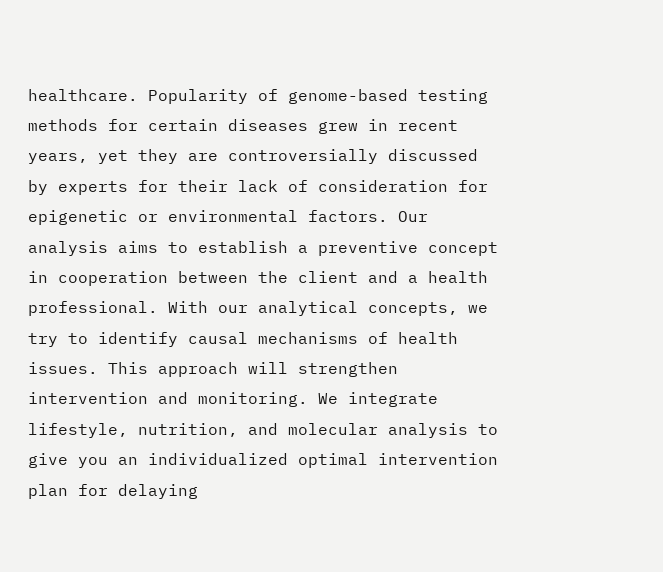healthcare. Popularity of genome-based testing methods for certain diseases grew in recent years, yet they are controversially discussed by experts for their lack of consideration for epigenetic or environmental factors. Our analysis aims to establish a preventive concept in cooperation between the client and a health professional. With our analytical concepts, we try to identify causal mechanisms of health issues. This approach will strengthen intervention and monitoring. We integrate lifestyle, nutrition, and molecular analysis to give you an individualized optimal intervention plan for delaying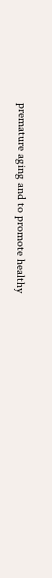premature aging and to promote healthy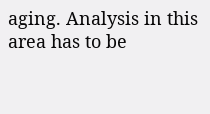aging. Analysis in this area has to be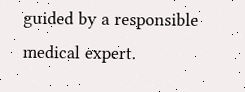guided by a responsible medical expert.